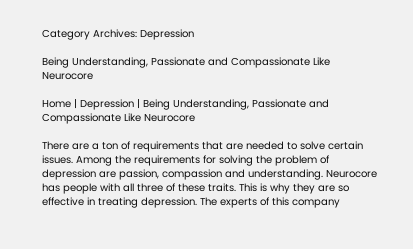Category Archives: Depression

Being Understanding, Passionate and Compassionate Like Neurocore

Home | Depression | Being Understanding, Passionate and Compassionate Like Neurocore

There are a ton of requirements that are needed to solve certain issues. Among the requirements for solving the problem of depression are passion, compassion and understanding. Neurocore has people with all three of these traits. This is why they are so effective in treating depression. The experts of this company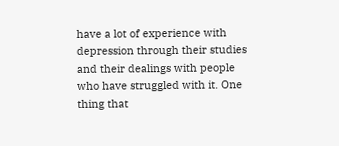have a lot of experience with depression through their studies and their dealings with people who have struggled with it. One thing that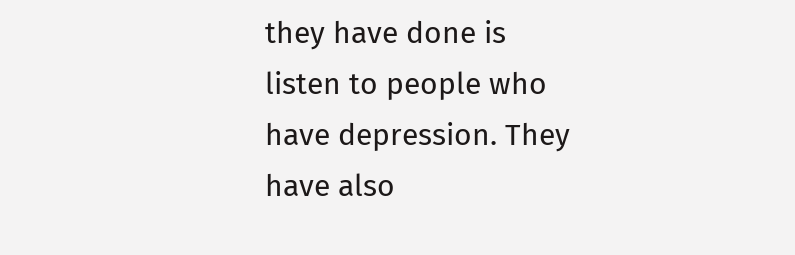they have done is listen to people who have depression. They have also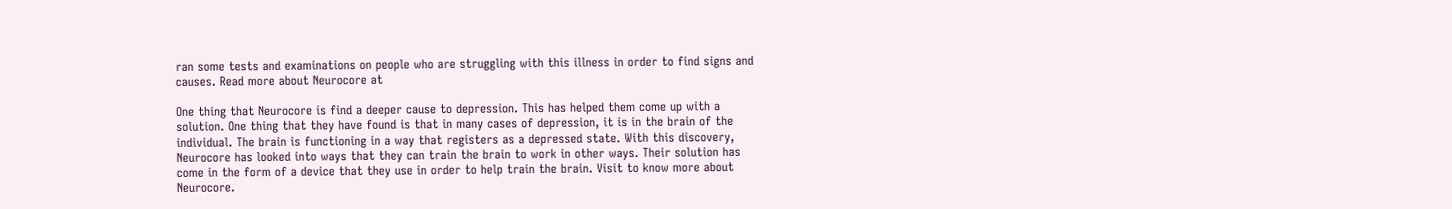ran some tests and examinations on people who are struggling with this illness in order to find signs and causes. Read more about Neurocore at

One thing that Neurocore is find a deeper cause to depression. This has helped them come up with a solution. One thing that they have found is that in many cases of depression, it is in the brain of the individual. The brain is functioning in a way that registers as a depressed state. With this discovery, Neurocore has looked into ways that they can train the brain to work in other ways. Their solution has come in the form of a device that they use in order to help train the brain. Visit to know more about Neurocore.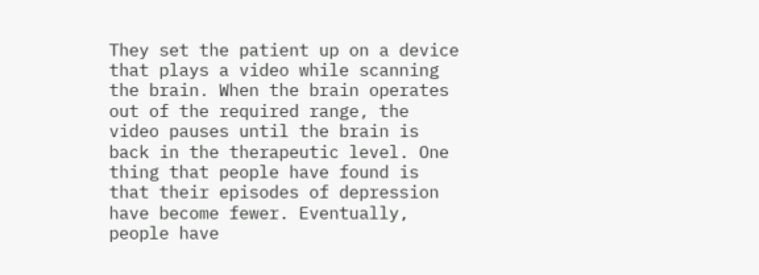They set the patient up on a device that plays a video while scanning the brain. When the brain operates out of the required range, the video pauses until the brain is back in the therapeutic level. One thing that people have found is that their episodes of depression have become fewer. Eventually, people have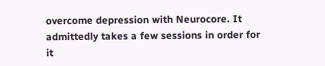overcome depression with Neurocore. It admittedly takes a few sessions in order for it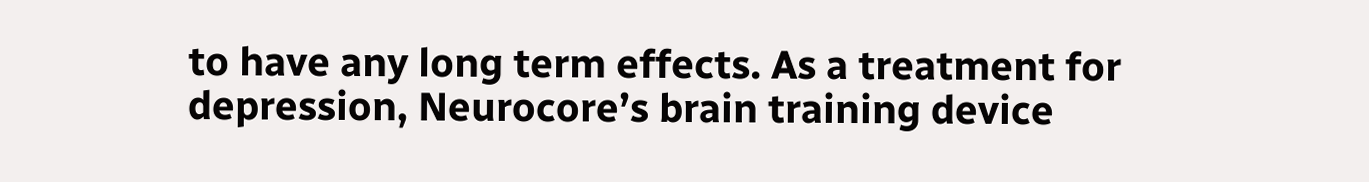to have any long term effects. As a treatment for depression, Neurocore’s brain training device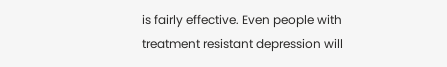is fairly effective. Even people with treatment resistant depression will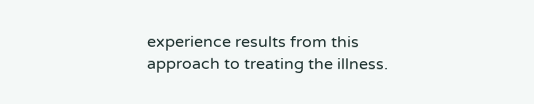experience results from this approach to treating the illness.